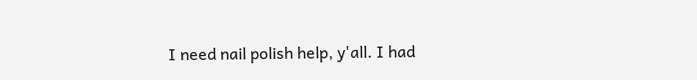I need nail polish help, y'all. I had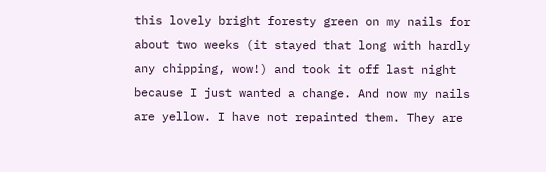this lovely bright foresty green on my nails for about two weeks (it stayed that long with hardly any chipping, wow!) and took it off last night because I just wanted a change. And now my nails are yellow. I have not repainted them. They are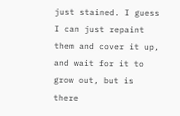just stained. I guess I can just repaint them and cover it up, and wait for it to grow out, but is there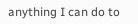anything I can do to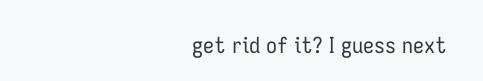get rid of it? I guess next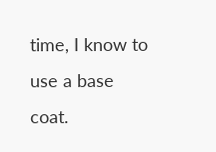time, I know to use a base coat.